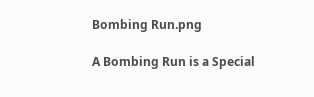Bombing Run.png

A Bombing Run is a Special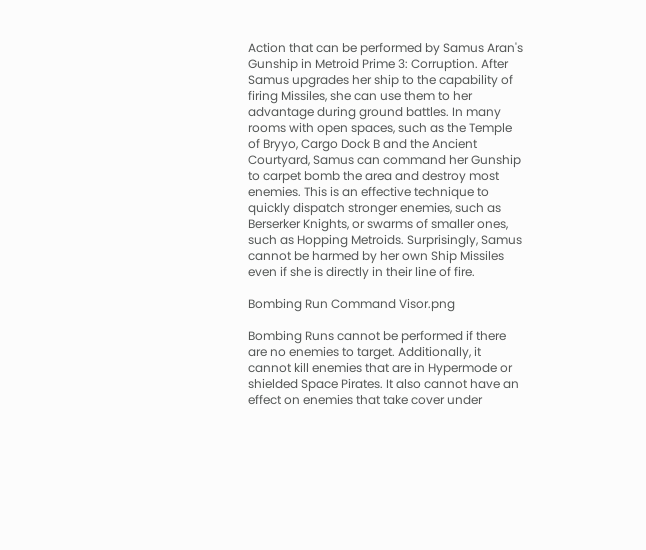Action that can be performed by Samus Aran's Gunship in Metroid Prime 3: Corruption. After Samus upgrades her ship to the capability of firing Missiles, she can use them to her advantage during ground battles. In many rooms with open spaces, such as the Temple of Bryyo, Cargo Dock B and the Ancient Courtyard, Samus can command her Gunship to carpet bomb the area and destroy most enemies. This is an effective technique to quickly dispatch stronger enemies, such as Berserker Knights, or swarms of smaller ones, such as Hopping Metroids. Surprisingly, Samus cannot be harmed by her own Ship Missiles even if she is directly in their line of fire.

Bombing Run Command Visor.png

Bombing Runs cannot be performed if there are no enemies to target. Additionally, it cannot kill enemies that are in Hypermode or shielded Space Pirates. It also cannot have an effect on enemies that take cover under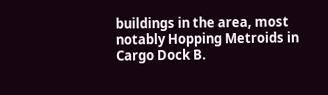buildings in the area, most notably Hopping Metroids in Cargo Dock B.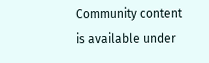Community content is available under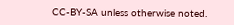CC-BY-SA unless otherwise noted.